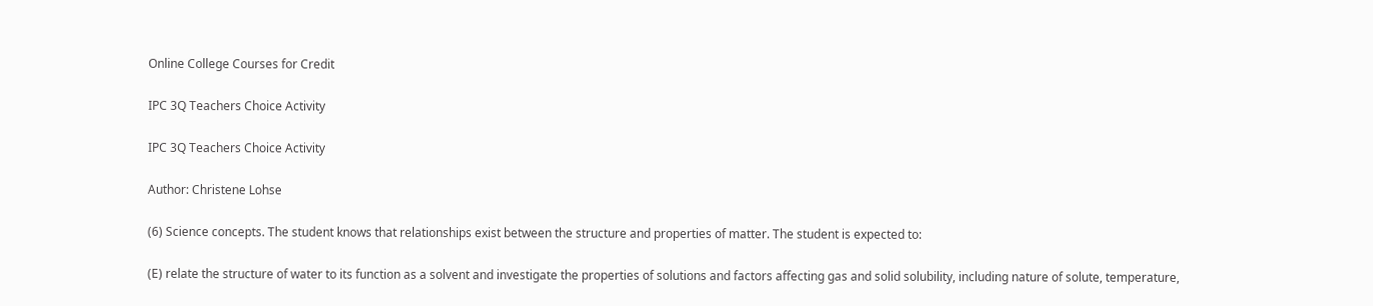Online College Courses for Credit

IPC 3Q Teachers Choice Activity

IPC 3Q Teachers Choice Activity

Author: Christene Lohse

(6) Science concepts. The student knows that relationships exist between the structure and properties of matter. The student is expected to:

(E) relate the structure of water to its function as a solvent and investigate the properties of solutions and factors affecting gas and solid solubility, including nature of solute, temperature,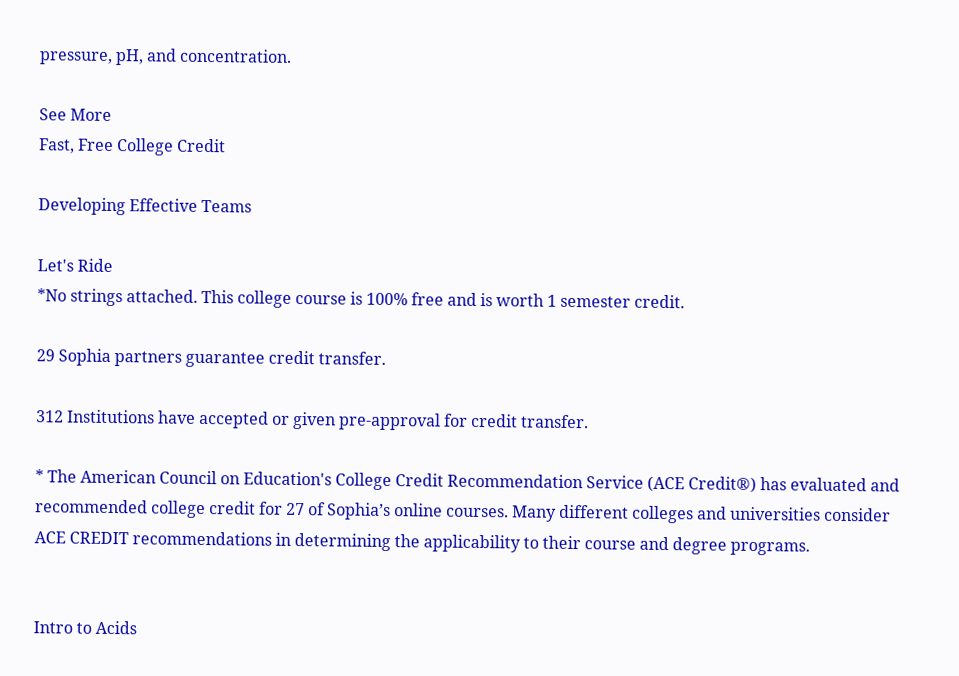pressure, pH, and concentration.

See More
Fast, Free College Credit

Developing Effective Teams

Let's Ride
*No strings attached. This college course is 100% free and is worth 1 semester credit.

29 Sophia partners guarantee credit transfer.

312 Institutions have accepted or given pre-approval for credit transfer.

* The American Council on Education's College Credit Recommendation Service (ACE Credit®) has evaluated and recommended college credit for 27 of Sophia’s online courses. Many different colleges and universities consider ACE CREDIT recommendations in determining the applicability to their course and degree programs.


Intro to Acids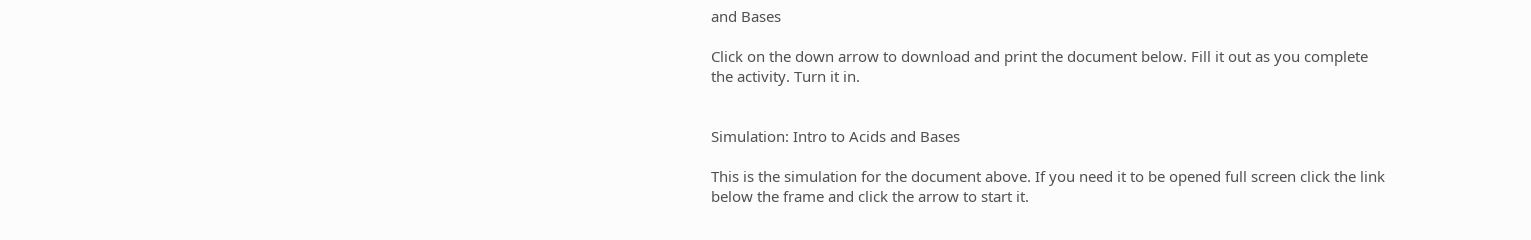and Bases

Click on the down arrow to download and print the document below. Fill it out as you complete the activity. Turn it in.


Simulation: Intro to Acids and Bases

This is the simulation for the document above. If you need it to be opened full screen click the link below the frame and click the arrow to start it.